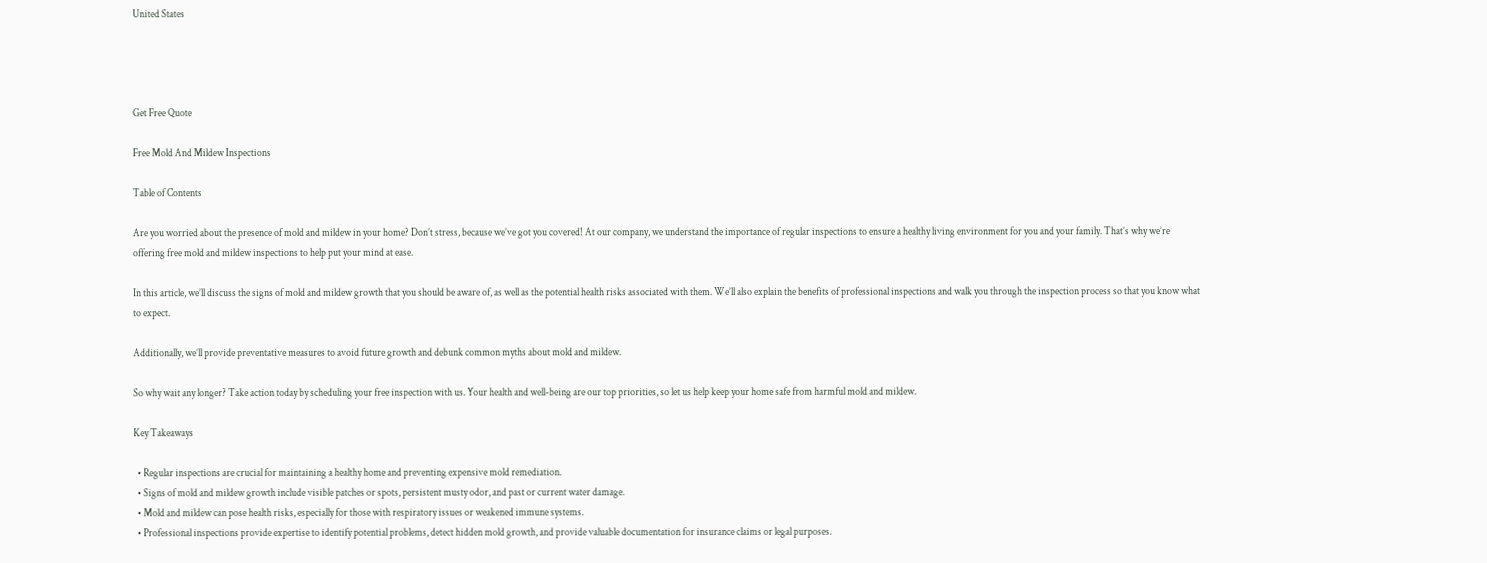United States




Get Free Quote

Free Mold And Mildew Inspections

Table of Contents

Are you worried about the presence of mold and mildew in your home? Don’t stress, because we’ve got you covered! At our company, we understand the importance of regular inspections to ensure a healthy living environment for you and your family. That’s why we’re offering free mold and mildew inspections to help put your mind at ease.

In this article, we’ll discuss the signs of mold and mildew growth that you should be aware of, as well as the potential health risks associated with them. We’ll also explain the benefits of professional inspections and walk you through the inspection process so that you know what to expect.

Additionally, we’ll provide preventative measures to avoid future growth and debunk common myths about mold and mildew.

So why wait any longer? Take action today by scheduling your free inspection with us. Your health and well-being are our top priorities, so let us help keep your home safe from harmful mold and mildew.

Key Takeaways

  • Regular inspections are crucial for maintaining a healthy home and preventing expensive mold remediation.
  • Signs of mold and mildew growth include visible patches or spots, persistent musty odor, and past or current water damage.
  • Mold and mildew can pose health risks, especially for those with respiratory issues or weakened immune systems.
  • Professional inspections provide expertise to identify potential problems, detect hidden mold growth, and provide valuable documentation for insurance claims or legal purposes.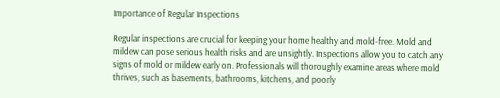Importance of Regular Inspections

Regular inspections are crucial for keeping your home healthy and mold-free. Mold and mildew can pose serious health risks and are unsightly. Inspections allow you to catch any signs of mold or mildew early on. Professionals will thoroughly examine areas where mold thrives, such as basements, bathrooms, kitchens, and poorly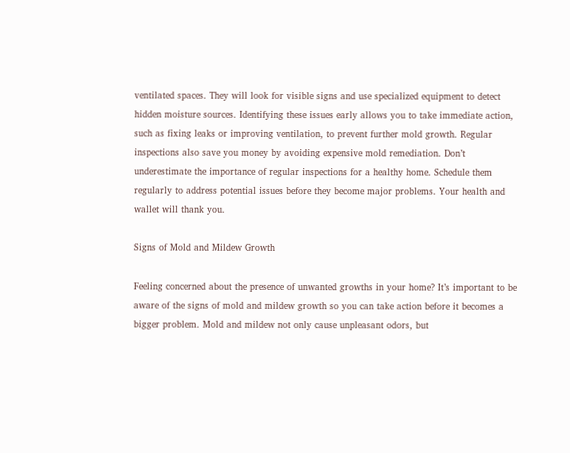ventilated spaces. They will look for visible signs and use specialized equipment to detect hidden moisture sources. Identifying these issues early allows you to take immediate action, such as fixing leaks or improving ventilation, to prevent further mold growth. Regular inspections also save you money by avoiding expensive mold remediation. Don’t underestimate the importance of regular inspections for a healthy home. Schedule them regularly to address potential issues before they become major problems. Your health and wallet will thank you.

Signs of Mold and Mildew Growth

Feeling concerned about the presence of unwanted growths in your home? It’s important to be aware of the signs of mold and mildew growth so you can take action before it becomes a bigger problem. Mold and mildew not only cause unpleasant odors, but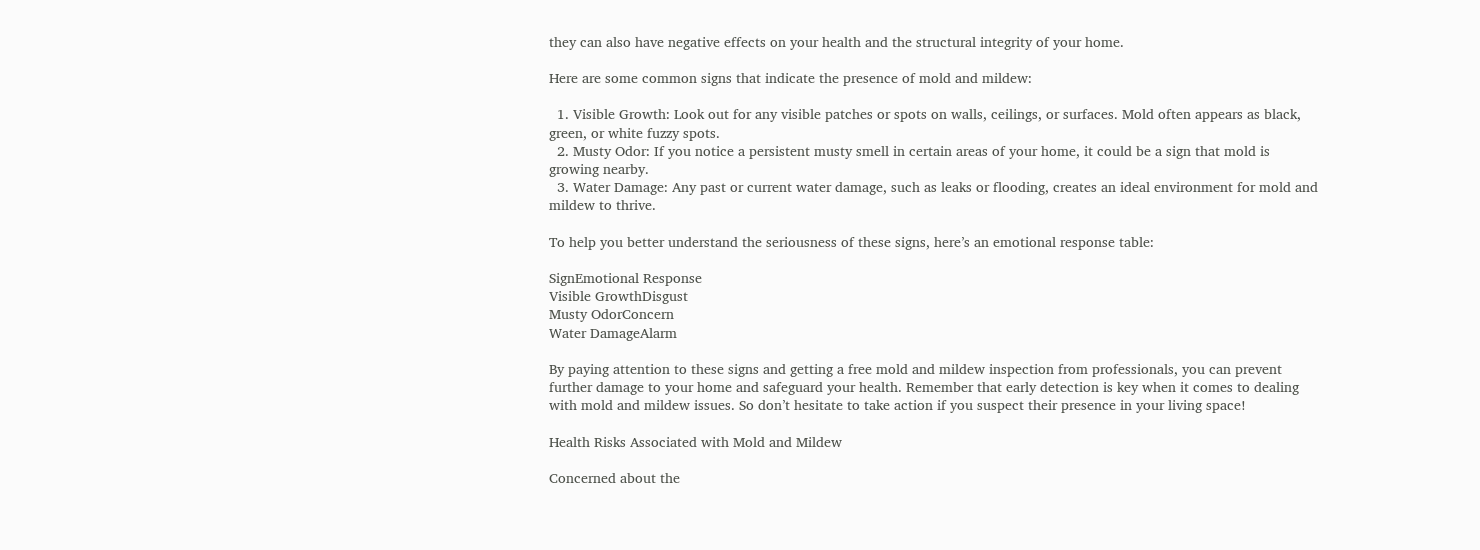they can also have negative effects on your health and the structural integrity of your home.

Here are some common signs that indicate the presence of mold and mildew:

  1. Visible Growth: Look out for any visible patches or spots on walls, ceilings, or surfaces. Mold often appears as black, green, or white fuzzy spots.
  2. Musty Odor: If you notice a persistent musty smell in certain areas of your home, it could be a sign that mold is growing nearby.
  3. Water Damage: Any past or current water damage, such as leaks or flooding, creates an ideal environment for mold and mildew to thrive.

To help you better understand the seriousness of these signs, here’s an emotional response table:

SignEmotional Response
Visible GrowthDisgust
Musty OdorConcern
Water DamageAlarm

By paying attention to these signs and getting a free mold and mildew inspection from professionals, you can prevent further damage to your home and safeguard your health. Remember that early detection is key when it comes to dealing with mold and mildew issues. So don’t hesitate to take action if you suspect their presence in your living space!

Health Risks Associated with Mold and Mildew

Concerned about the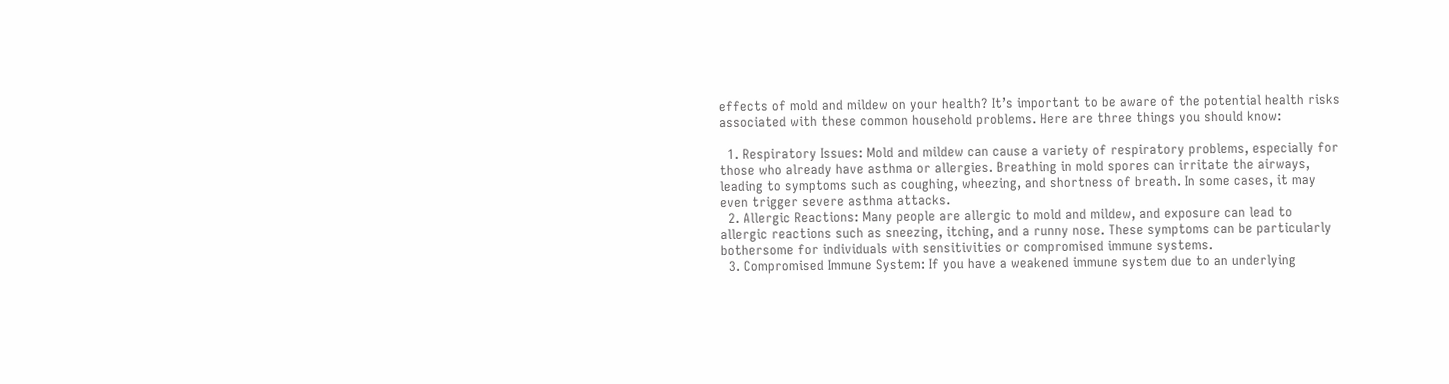effects of mold and mildew on your health? It’s important to be aware of the potential health risks associated with these common household problems. Here are three things you should know:

  1. Respiratory Issues: Mold and mildew can cause a variety of respiratory problems, especially for those who already have asthma or allergies. Breathing in mold spores can irritate the airways, leading to symptoms such as coughing, wheezing, and shortness of breath. In some cases, it may even trigger severe asthma attacks.
  2. Allergic Reactions: Many people are allergic to mold and mildew, and exposure can lead to allergic reactions such as sneezing, itching, and a runny nose. These symptoms can be particularly bothersome for individuals with sensitivities or compromised immune systems.
  3. Compromised Immune System: If you have a weakened immune system due to an underlying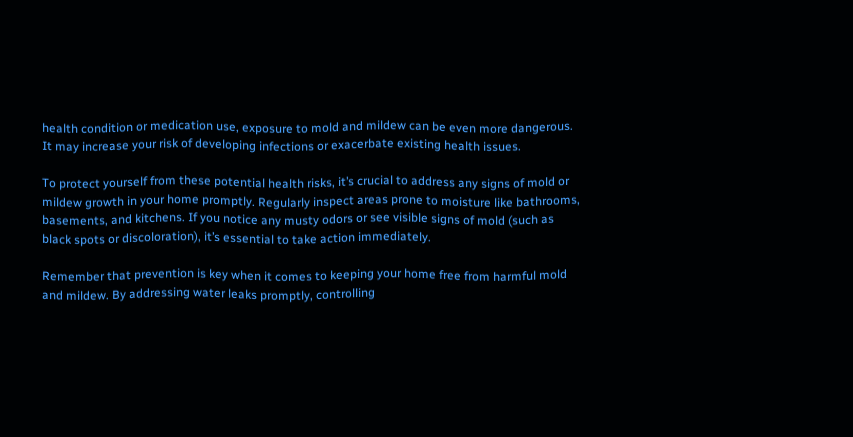health condition or medication use, exposure to mold and mildew can be even more dangerous. It may increase your risk of developing infections or exacerbate existing health issues.

To protect yourself from these potential health risks, it’s crucial to address any signs of mold or mildew growth in your home promptly. Regularly inspect areas prone to moisture like bathrooms, basements, and kitchens. If you notice any musty odors or see visible signs of mold (such as black spots or discoloration), it’s essential to take action immediately.

Remember that prevention is key when it comes to keeping your home free from harmful mold and mildew. By addressing water leaks promptly, controlling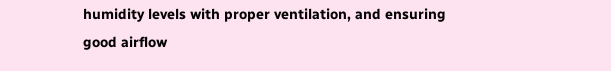humidity levels with proper ventilation, and ensuring good airflow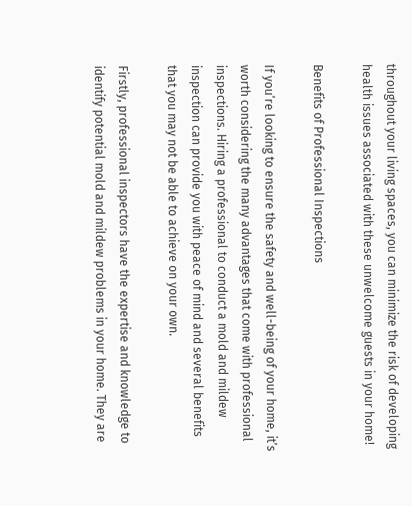throughout your living spaces, you can minimize the risk of developing health issues associated with these unwelcome guests in your home!

Benefits of Professional Inspections

If you’re looking to ensure the safety and well-being of your home, it’s worth considering the many advantages that come with professional inspections. Hiring a professional to conduct a mold and mildew inspection can provide you with peace of mind and several benefits that you may not be able to achieve on your own.

Firstly, professional inspectors have the expertise and knowledge to identify potential mold and mildew problems in your home. They are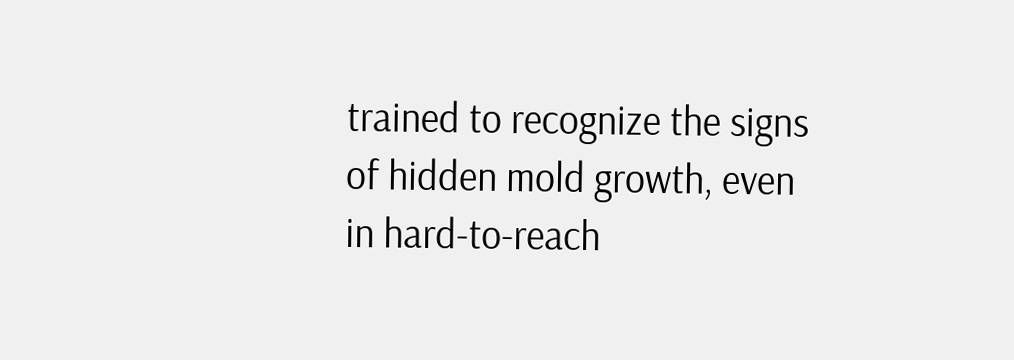trained to recognize the signs of hidden mold growth, even in hard-to-reach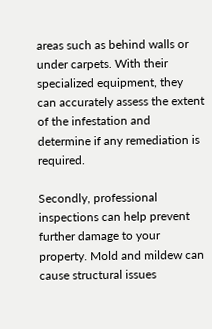areas such as behind walls or under carpets. With their specialized equipment, they can accurately assess the extent of the infestation and determine if any remediation is required.

Secondly, professional inspections can help prevent further damage to your property. Mold and mildew can cause structural issues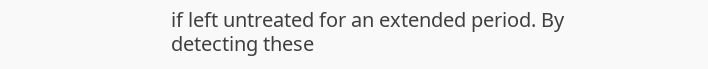if left untreated for an extended period. By detecting these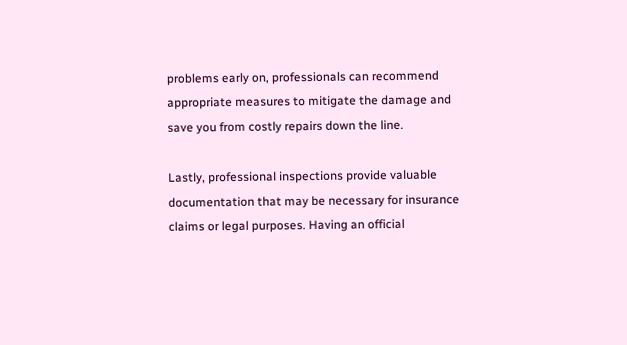problems early on, professionals can recommend appropriate measures to mitigate the damage and save you from costly repairs down the line.

Lastly, professional inspections provide valuable documentation that may be necessary for insurance claims or legal purposes. Having an official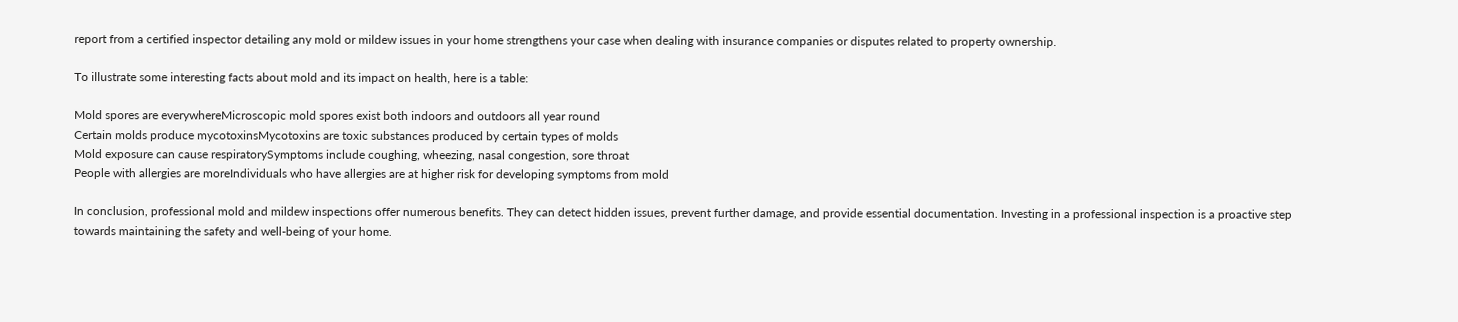report from a certified inspector detailing any mold or mildew issues in your home strengthens your case when dealing with insurance companies or disputes related to property ownership.

To illustrate some interesting facts about mold and its impact on health, here is a table:

Mold spores are everywhereMicroscopic mold spores exist both indoors and outdoors all year round
Certain molds produce mycotoxinsMycotoxins are toxic substances produced by certain types of molds
Mold exposure can cause respiratorySymptoms include coughing, wheezing, nasal congestion, sore throat
People with allergies are moreIndividuals who have allergies are at higher risk for developing symptoms from mold

In conclusion, professional mold and mildew inspections offer numerous benefits. They can detect hidden issues, prevent further damage, and provide essential documentation. Investing in a professional inspection is a proactive step towards maintaining the safety and well-being of your home.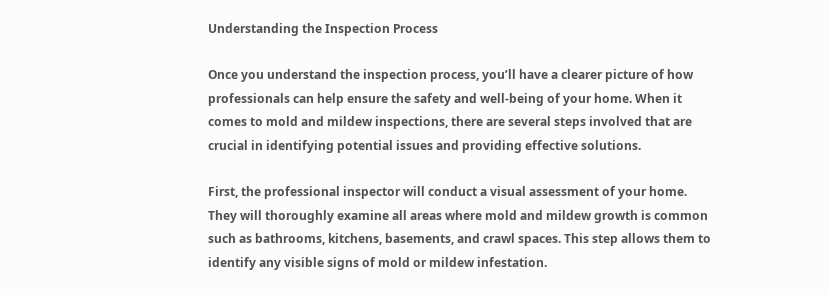Understanding the Inspection Process

Once you understand the inspection process, you’ll have a clearer picture of how professionals can help ensure the safety and well-being of your home. When it comes to mold and mildew inspections, there are several steps involved that are crucial in identifying potential issues and providing effective solutions.

First, the professional inspector will conduct a visual assessment of your home. They will thoroughly examine all areas where mold and mildew growth is common such as bathrooms, kitchens, basements, and crawl spaces. This step allows them to identify any visible signs of mold or mildew infestation.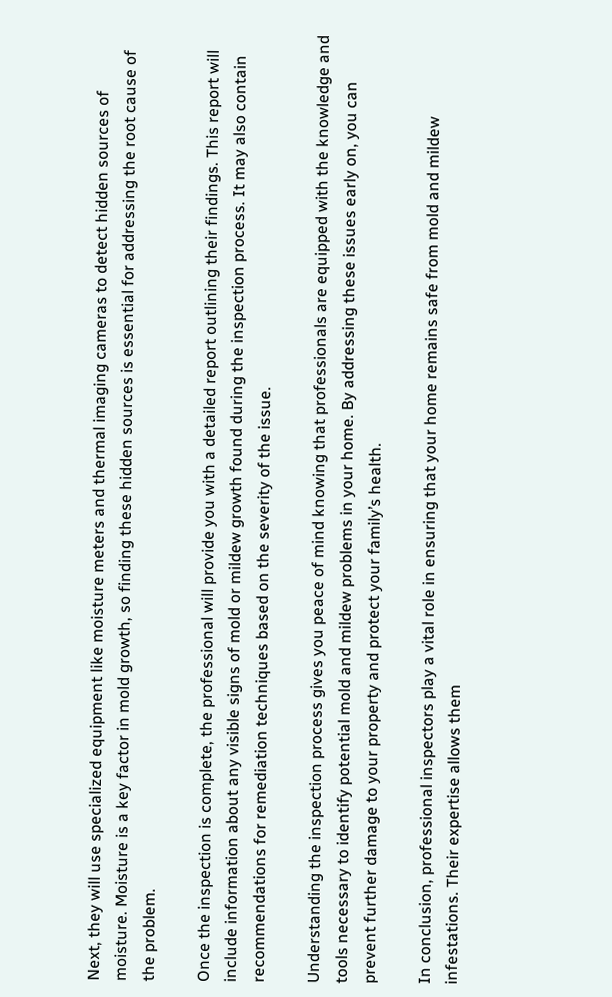Next, they will use specialized equipment like moisture meters and thermal imaging cameras to detect hidden sources of moisture. Moisture is a key factor in mold growth, so finding these hidden sources is essential for addressing the root cause of the problem.

Once the inspection is complete, the professional will provide you with a detailed report outlining their findings. This report will include information about any visible signs of mold or mildew growth found during the inspection process. It may also contain recommendations for remediation techniques based on the severity of the issue.

Understanding the inspection process gives you peace of mind knowing that professionals are equipped with the knowledge and tools necessary to identify potential mold and mildew problems in your home. By addressing these issues early on, you can prevent further damage to your property and protect your family’s health.

In conclusion, professional inspectors play a vital role in ensuring that your home remains safe from mold and mildew infestations. Their expertise allows them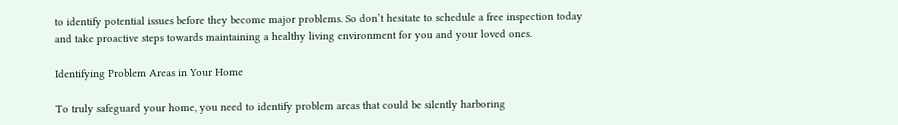to identify potential issues before they become major problems. So don’t hesitate to schedule a free inspection today and take proactive steps towards maintaining a healthy living environment for you and your loved ones.

Identifying Problem Areas in Your Home

To truly safeguard your home, you need to identify problem areas that could be silently harboring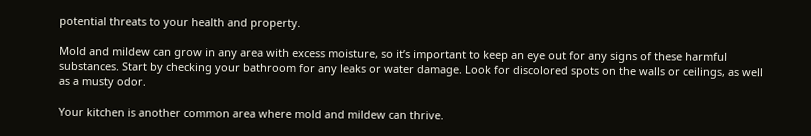potential threats to your health and property.

Mold and mildew can grow in any area with excess moisture, so it’s important to keep an eye out for any signs of these harmful substances. Start by checking your bathroom for any leaks or water damage. Look for discolored spots on the walls or ceilings, as well as a musty odor.

Your kitchen is another common area where mold and mildew can thrive.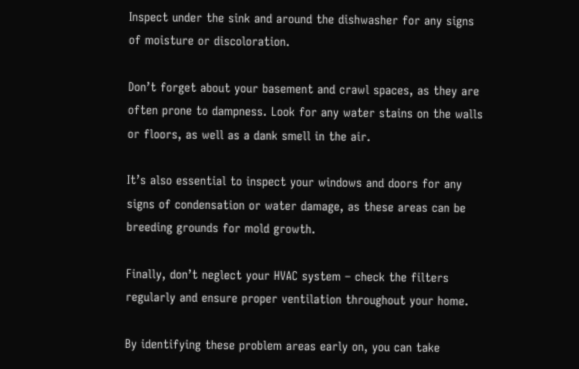Inspect under the sink and around the dishwasher for any signs of moisture or discoloration.

Don’t forget about your basement and crawl spaces, as they are often prone to dampness. Look for any water stains on the walls or floors, as well as a dank smell in the air.

It’s also essential to inspect your windows and doors for any signs of condensation or water damage, as these areas can be breeding grounds for mold growth.

Finally, don’t neglect your HVAC system – check the filters regularly and ensure proper ventilation throughout your home.

By identifying these problem areas early on, you can take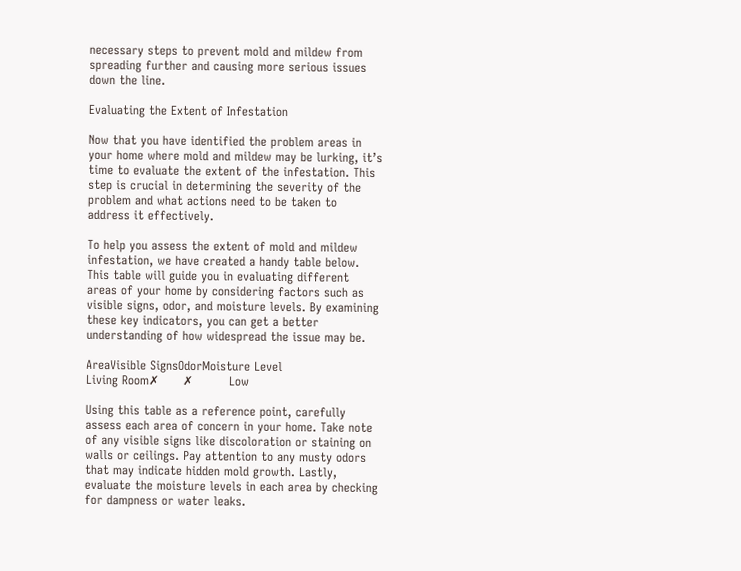necessary steps to prevent mold and mildew from spreading further and causing more serious issues down the line.

Evaluating the Extent of Infestation

Now that you have identified the problem areas in your home where mold and mildew may be lurking, it’s time to evaluate the extent of the infestation. This step is crucial in determining the severity of the problem and what actions need to be taken to address it effectively.

To help you assess the extent of mold and mildew infestation, we have created a handy table below. This table will guide you in evaluating different areas of your home by considering factors such as visible signs, odor, and moisture levels. By examining these key indicators, you can get a better understanding of how widespread the issue may be.

AreaVisible SignsOdorMoisture Level
Living Room✗      ✗         Low

Using this table as a reference point, carefully assess each area of concern in your home. Take note of any visible signs like discoloration or staining on walls or ceilings. Pay attention to any musty odors that may indicate hidden mold growth. Lastly, evaluate the moisture levels in each area by checking for dampness or water leaks.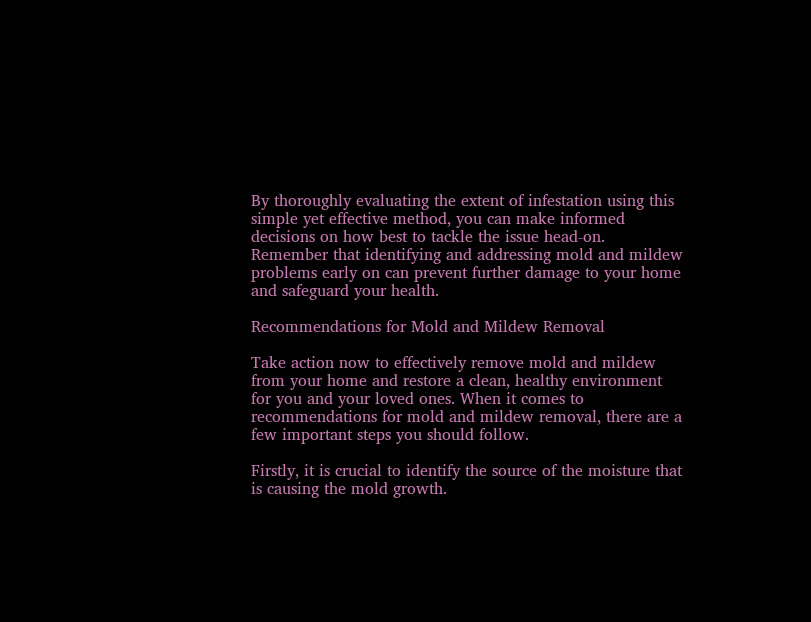By thoroughly evaluating the extent of infestation using this simple yet effective method, you can make informed decisions on how best to tackle the issue head-on. Remember that identifying and addressing mold and mildew problems early on can prevent further damage to your home and safeguard your health.

Recommendations for Mold and Mildew Removal

Take action now to effectively remove mold and mildew from your home and restore a clean, healthy environment for you and your loved ones. When it comes to recommendations for mold and mildew removal, there are a few important steps you should follow.

Firstly, it is crucial to identify the source of the moisture that is causing the mold growth.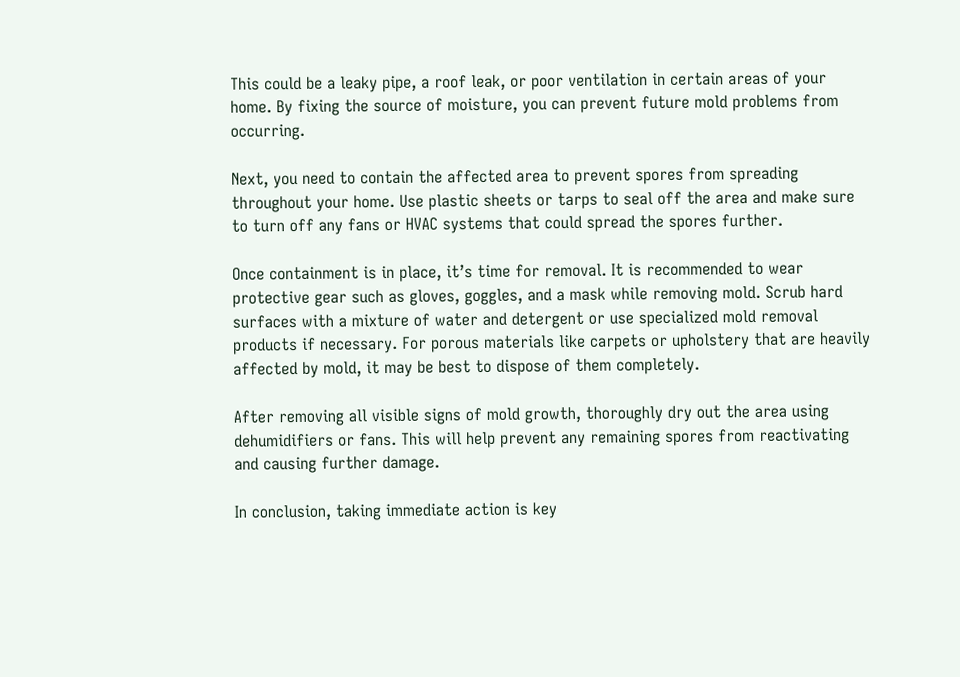This could be a leaky pipe, a roof leak, or poor ventilation in certain areas of your home. By fixing the source of moisture, you can prevent future mold problems from occurring.

Next, you need to contain the affected area to prevent spores from spreading throughout your home. Use plastic sheets or tarps to seal off the area and make sure to turn off any fans or HVAC systems that could spread the spores further.

Once containment is in place, it’s time for removal. It is recommended to wear protective gear such as gloves, goggles, and a mask while removing mold. Scrub hard surfaces with a mixture of water and detergent or use specialized mold removal products if necessary. For porous materials like carpets or upholstery that are heavily affected by mold, it may be best to dispose of them completely.

After removing all visible signs of mold growth, thoroughly dry out the area using dehumidifiers or fans. This will help prevent any remaining spores from reactivating and causing further damage.

In conclusion, taking immediate action is key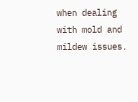when dealing with mold and mildew issues.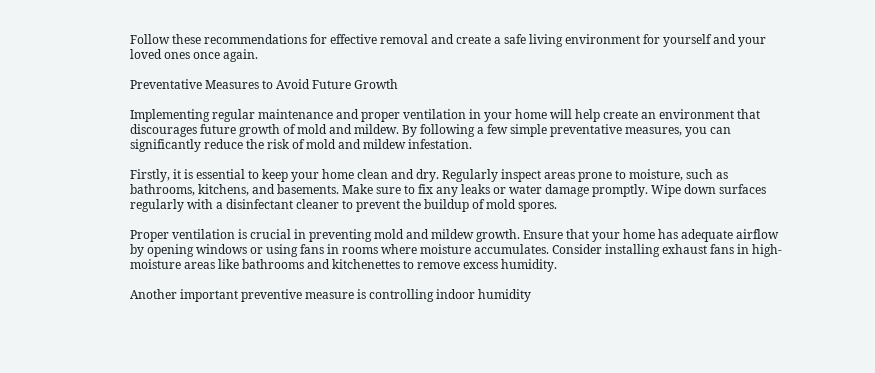Follow these recommendations for effective removal and create a safe living environment for yourself and your loved ones once again.

Preventative Measures to Avoid Future Growth

Implementing regular maintenance and proper ventilation in your home will help create an environment that discourages future growth of mold and mildew. By following a few simple preventative measures, you can significantly reduce the risk of mold and mildew infestation.

Firstly, it is essential to keep your home clean and dry. Regularly inspect areas prone to moisture, such as bathrooms, kitchens, and basements. Make sure to fix any leaks or water damage promptly. Wipe down surfaces regularly with a disinfectant cleaner to prevent the buildup of mold spores.

Proper ventilation is crucial in preventing mold and mildew growth. Ensure that your home has adequate airflow by opening windows or using fans in rooms where moisture accumulates. Consider installing exhaust fans in high-moisture areas like bathrooms and kitchenettes to remove excess humidity.

Another important preventive measure is controlling indoor humidity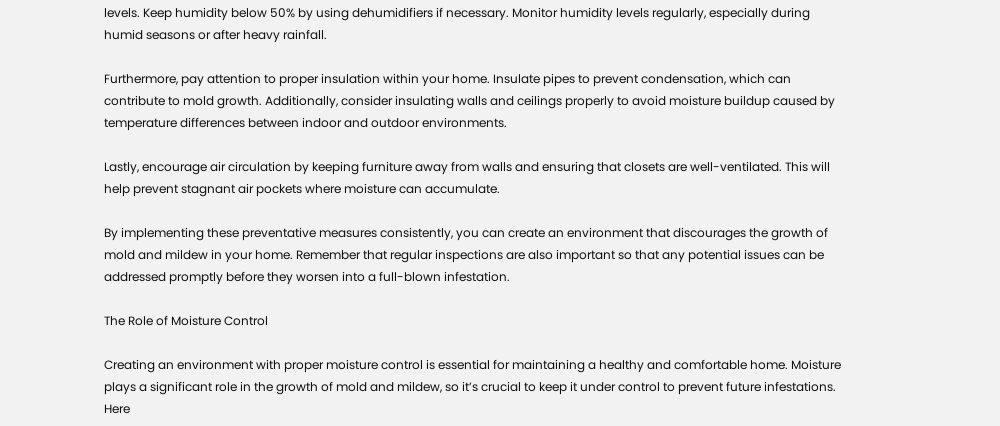levels. Keep humidity below 50% by using dehumidifiers if necessary. Monitor humidity levels regularly, especially during humid seasons or after heavy rainfall.

Furthermore, pay attention to proper insulation within your home. Insulate pipes to prevent condensation, which can contribute to mold growth. Additionally, consider insulating walls and ceilings properly to avoid moisture buildup caused by temperature differences between indoor and outdoor environments.

Lastly, encourage air circulation by keeping furniture away from walls and ensuring that closets are well-ventilated. This will help prevent stagnant air pockets where moisture can accumulate.

By implementing these preventative measures consistently, you can create an environment that discourages the growth of mold and mildew in your home. Remember that regular inspections are also important so that any potential issues can be addressed promptly before they worsen into a full-blown infestation.

The Role of Moisture Control

Creating an environment with proper moisture control is essential for maintaining a healthy and comfortable home. Moisture plays a significant role in the growth of mold and mildew, so it’s crucial to keep it under control to prevent future infestations. Here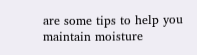are some tips to help you maintain moisture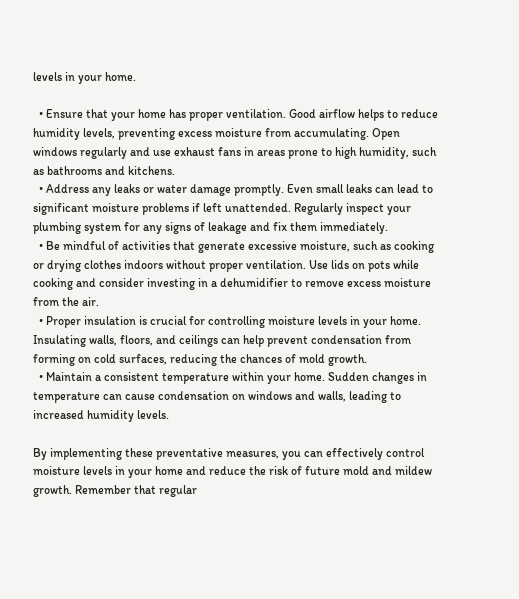levels in your home.

  • Ensure that your home has proper ventilation. Good airflow helps to reduce humidity levels, preventing excess moisture from accumulating. Open windows regularly and use exhaust fans in areas prone to high humidity, such as bathrooms and kitchens.
  • Address any leaks or water damage promptly. Even small leaks can lead to significant moisture problems if left unattended. Regularly inspect your plumbing system for any signs of leakage and fix them immediately.
  • Be mindful of activities that generate excessive moisture, such as cooking or drying clothes indoors without proper ventilation. Use lids on pots while cooking and consider investing in a dehumidifier to remove excess moisture from the air.
  • Proper insulation is crucial for controlling moisture levels in your home. Insulating walls, floors, and ceilings can help prevent condensation from forming on cold surfaces, reducing the chances of mold growth.
  • Maintain a consistent temperature within your home. Sudden changes in temperature can cause condensation on windows and walls, leading to increased humidity levels.

By implementing these preventative measures, you can effectively control moisture levels in your home and reduce the risk of future mold and mildew growth. Remember that regular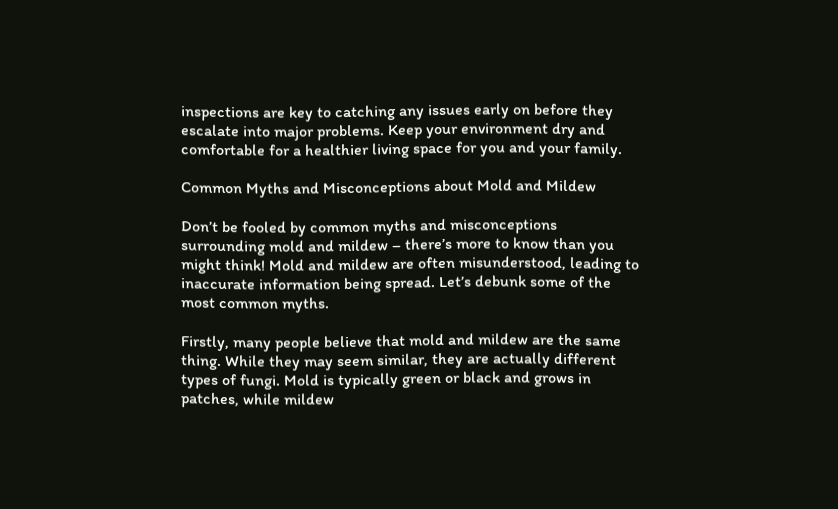inspections are key to catching any issues early on before they escalate into major problems. Keep your environment dry and comfortable for a healthier living space for you and your family.

Common Myths and Misconceptions about Mold and Mildew

Don’t be fooled by common myths and misconceptions surrounding mold and mildew – there’s more to know than you might think! Mold and mildew are often misunderstood, leading to inaccurate information being spread. Let’s debunk some of the most common myths.

Firstly, many people believe that mold and mildew are the same thing. While they may seem similar, they are actually different types of fungi. Mold is typically green or black and grows in patches, while mildew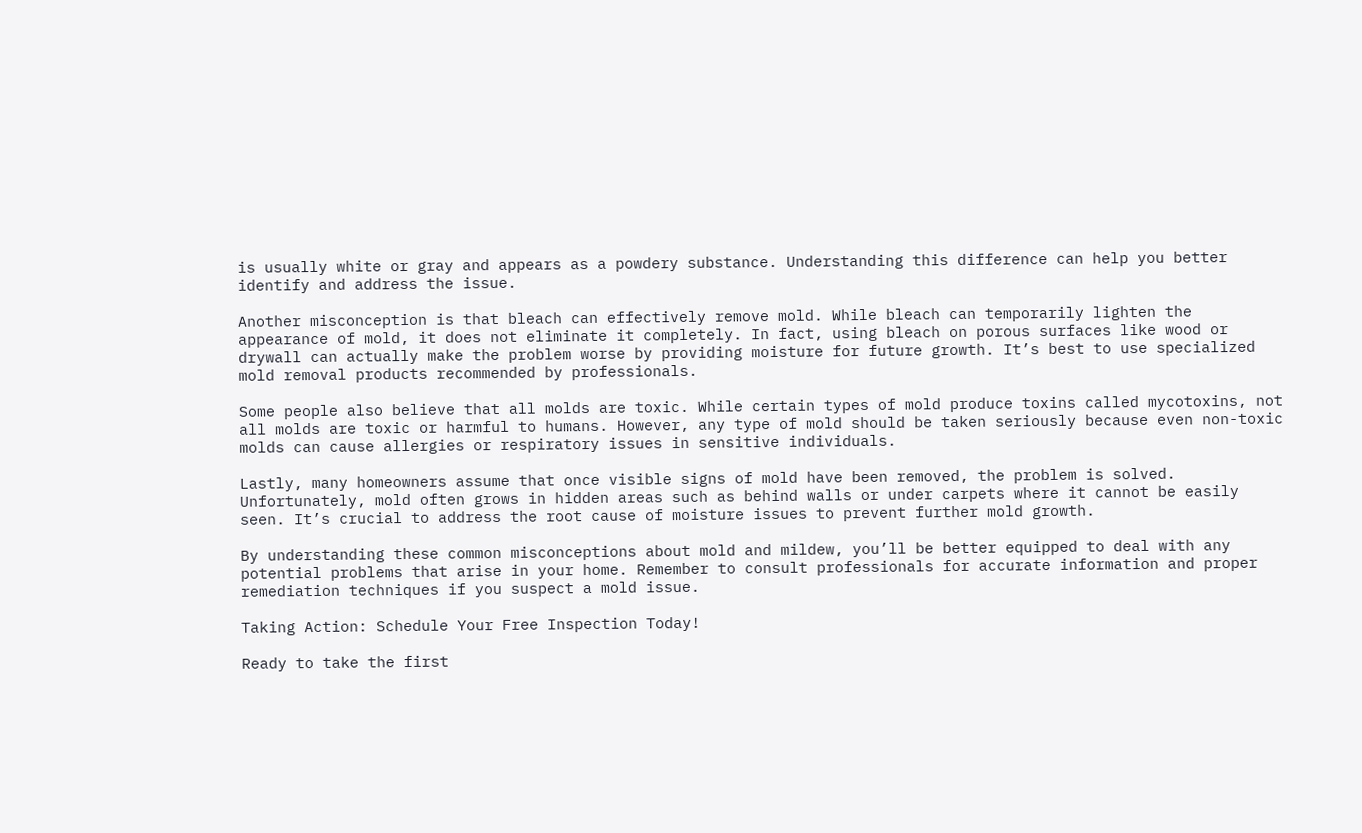is usually white or gray and appears as a powdery substance. Understanding this difference can help you better identify and address the issue.

Another misconception is that bleach can effectively remove mold. While bleach can temporarily lighten the appearance of mold, it does not eliminate it completely. In fact, using bleach on porous surfaces like wood or drywall can actually make the problem worse by providing moisture for future growth. It’s best to use specialized mold removal products recommended by professionals.

Some people also believe that all molds are toxic. While certain types of mold produce toxins called mycotoxins, not all molds are toxic or harmful to humans. However, any type of mold should be taken seriously because even non-toxic molds can cause allergies or respiratory issues in sensitive individuals.

Lastly, many homeowners assume that once visible signs of mold have been removed, the problem is solved. Unfortunately, mold often grows in hidden areas such as behind walls or under carpets where it cannot be easily seen. It’s crucial to address the root cause of moisture issues to prevent further mold growth.

By understanding these common misconceptions about mold and mildew, you’ll be better equipped to deal with any potential problems that arise in your home. Remember to consult professionals for accurate information and proper remediation techniques if you suspect a mold issue.

Taking Action: Schedule Your Free Inspection Today!

Ready to take the first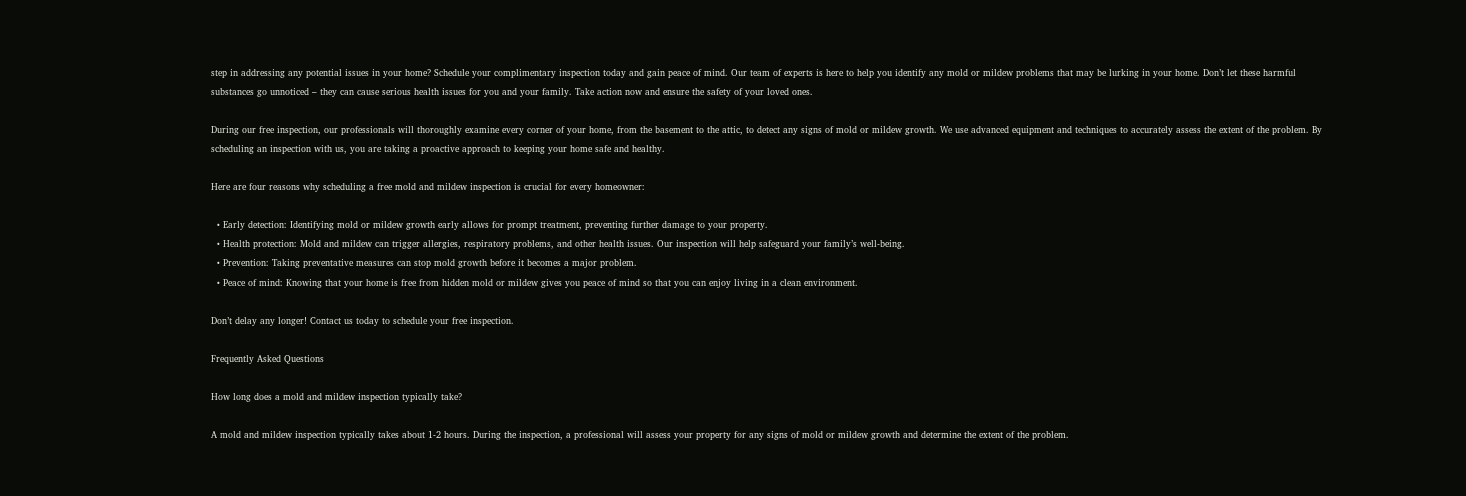step in addressing any potential issues in your home? Schedule your complimentary inspection today and gain peace of mind. Our team of experts is here to help you identify any mold or mildew problems that may be lurking in your home. Don’t let these harmful substances go unnoticed – they can cause serious health issues for you and your family. Take action now and ensure the safety of your loved ones.

During our free inspection, our professionals will thoroughly examine every corner of your home, from the basement to the attic, to detect any signs of mold or mildew growth. We use advanced equipment and techniques to accurately assess the extent of the problem. By scheduling an inspection with us, you are taking a proactive approach to keeping your home safe and healthy.

Here are four reasons why scheduling a free mold and mildew inspection is crucial for every homeowner:

  • Early detection: Identifying mold or mildew growth early allows for prompt treatment, preventing further damage to your property.
  • Health protection: Mold and mildew can trigger allergies, respiratory problems, and other health issues. Our inspection will help safeguard your family’s well-being.
  • Prevention: Taking preventative measures can stop mold growth before it becomes a major problem.
  • Peace of mind: Knowing that your home is free from hidden mold or mildew gives you peace of mind so that you can enjoy living in a clean environment.

Don’t delay any longer! Contact us today to schedule your free inspection.

Frequently Asked Questions

How long does a mold and mildew inspection typically take?

A mold and mildew inspection typically takes about 1-2 hours. During the inspection, a professional will assess your property for any signs of mold or mildew growth and determine the extent of the problem.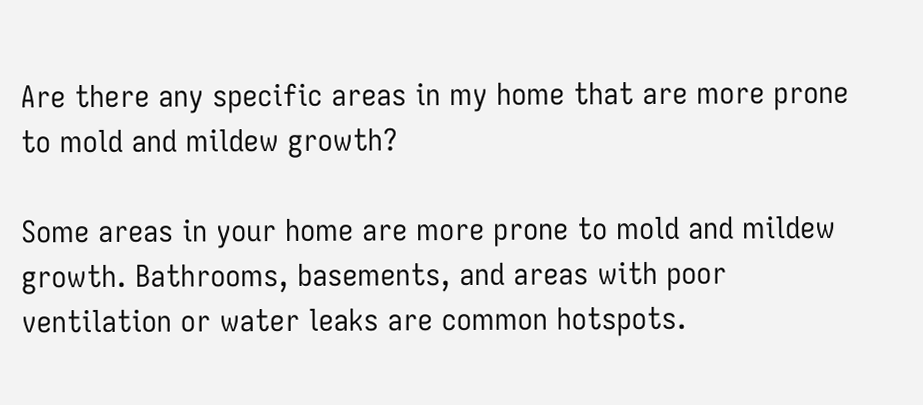Are there any specific areas in my home that are more prone to mold and mildew growth?

Some areas in your home are more prone to mold and mildew growth. Bathrooms, basements, and areas with poor ventilation or water leaks are common hotspots.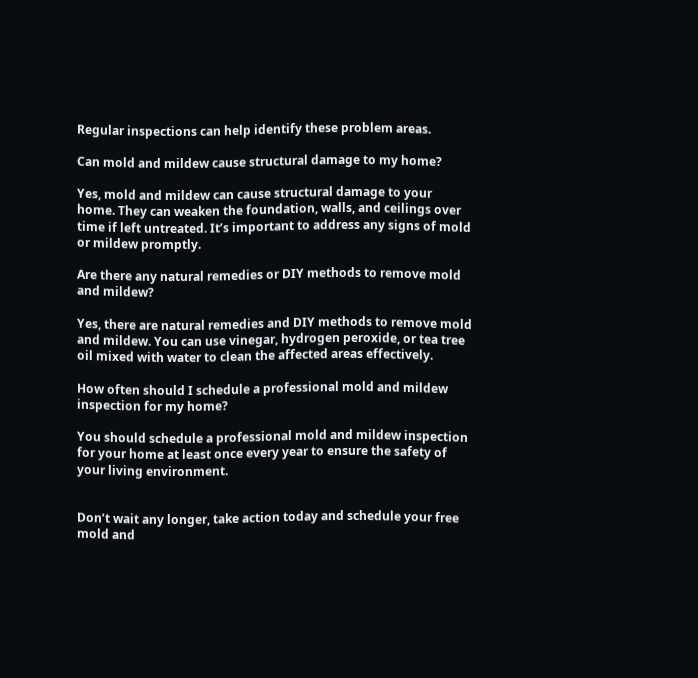Regular inspections can help identify these problem areas.

Can mold and mildew cause structural damage to my home?

Yes, mold and mildew can cause structural damage to your home. They can weaken the foundation, walls, and ceilings over time if left untreated. It’s important to address any signs of mold or mildew promptly.

Are there any natural remedies or DIY methods to remove mold and mildew?

Yes, there are natural remedies and DIY methods to remove mold and mildew. You can use vinegar, hydrogen peroxide, or tea tree oil mixed with water to clean the affected areas effectively.

How often should I schedule a professional mold and mildew inspection for my home?

You should schedule a professional mold and mildew inspection for your home at least once every year to ensure the safety of your living environment.


Don’t wait any longer, take action today and schedule your free mold and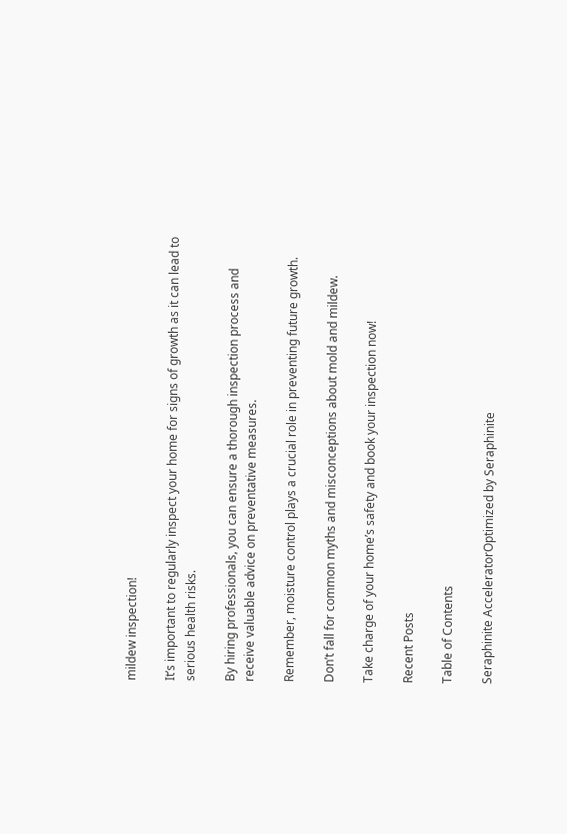mildew inspection!

It’s important to regularly inspect your home for signs of growth as it can lead to serious health risks.

By hiring professionals, you can ensure a thorough inspection process and receive valuable advice on preventative measures.

Remember, moisture control plays a crucial role in preventing future growth.

Don’t fall for common myths and misconceptions about mold and mildew.

Take charge of your home’s safety and book your inspection now!

Recent Posts

Table of Contents

Seraphinite AcceleratorOptimized by Seraphinite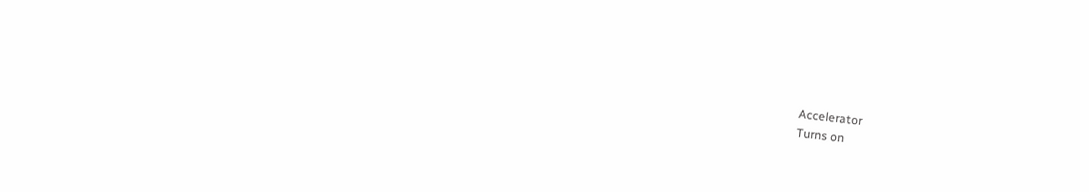Accelerator
Turns on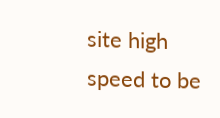site high speed to be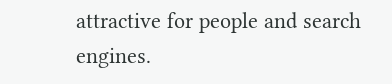attractive for people and search engines.